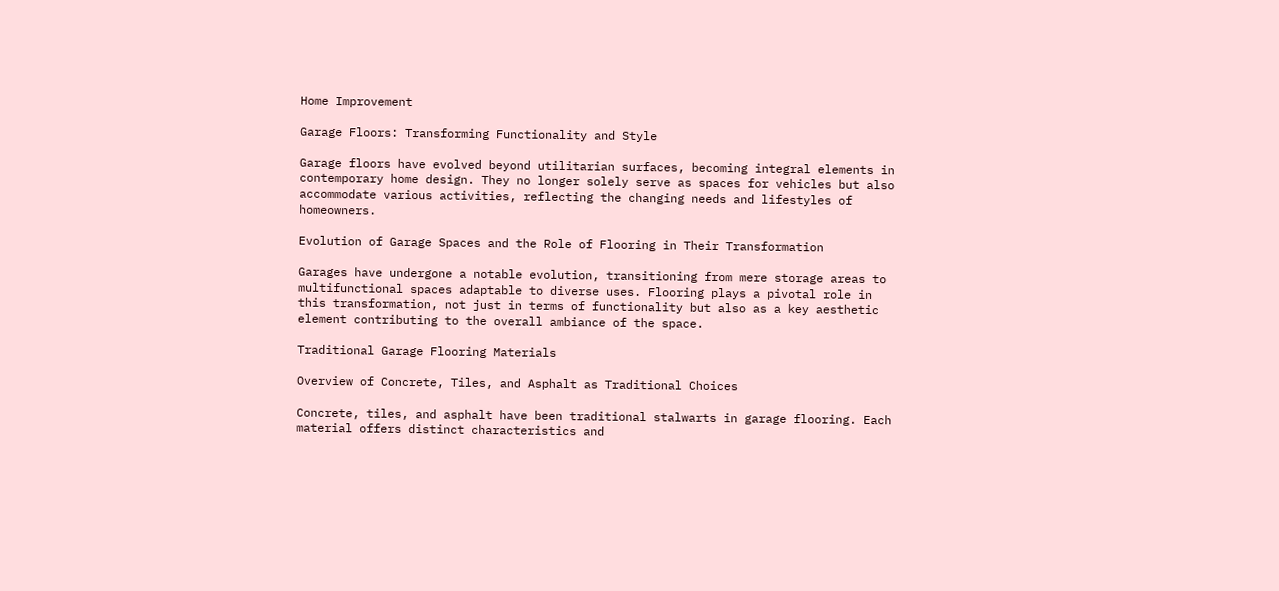Home Improvement

Garage Floors: Transforming Functionality and Style

Garage floors have evolved beyond utilitarian surfaces, becoming integral elements in contemporary home design. They no longer solely serve as spaces for vehicles but also accommodate various activities, reflecting the changing needs and lifestyles of homeowners.

Evolution of Garage Spaces and the Role of Flooring in Their Transformation

Garages have undergone a notable evolution, transitioning from mere storage areas to multifunctional spaces adaptable to diverse uses. Flooring plays a pivotal role in this transformation, not just in terms of functionality but also as a key aesthetic element contributing to the overall ambiance of the space.

Traditional Garage Flooring Materials

Overview of Concrete, Tiles, and Asphalt as Traditional Choices

Concrete, tiles, and asphalt have been traditional stalwarts in garage flooring. Each material offers distinct characteristics and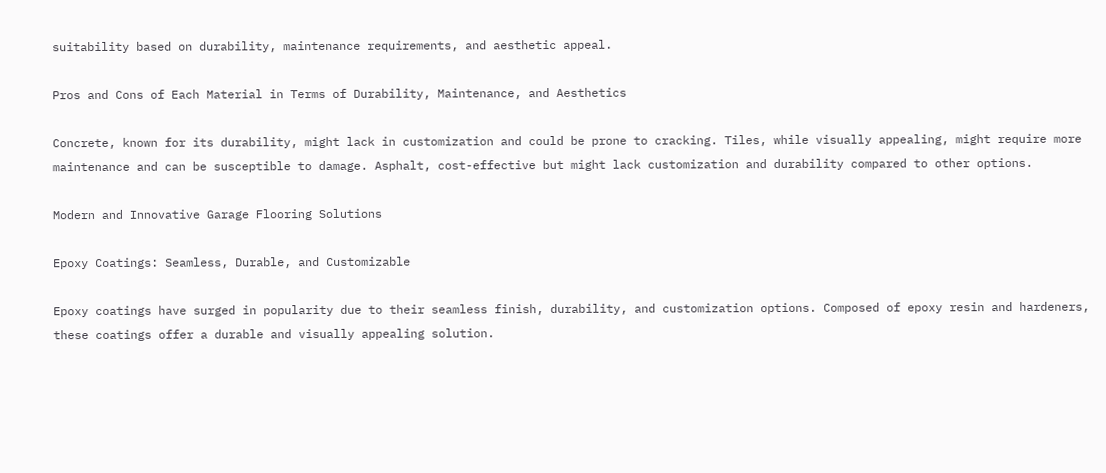suitability based on durability, maintenance requirements, and aesthetic appeal.

Pros and Cons of Each Material in Terms of Durability, Maintenance, and Aesthetics

Concrete, known for its durability, might lack in customization and could be prone to cracking. Tiles, while visually appealing, might require more maintenance and can be susceptible to damage. Asphalt, cost-effective but might lack customization and durability compared to other options.

Modern and Innovative Garage Flooring Solutions

Epoxy Coatings: Seamless, Durable, and Customizable

Epoxy coatings have surged in popularity due to their seamless finish, durability, and customization options. Composed of epoxy resin and hardeners, these coatings offer a durable and visually appealing solution.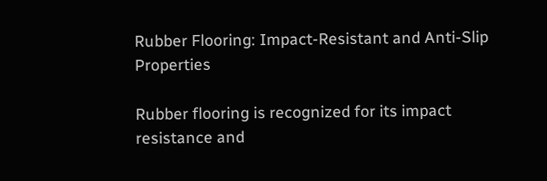Rubber Flooring: Impact-Resistant and Anti-Slip Properties

Rubber flooring is recognized for its impact resistance and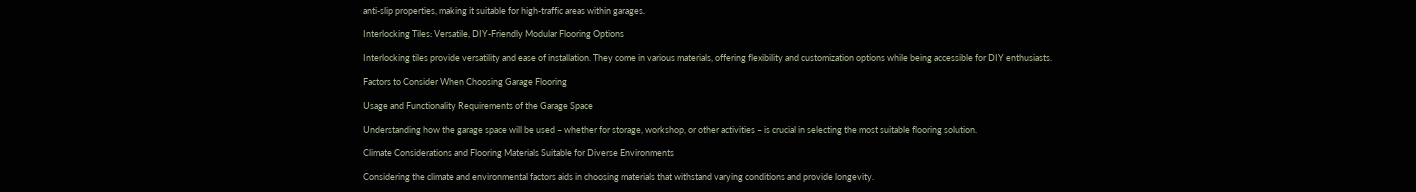anti-slip properties, making it suitable for high-traffic areas within garages.

Interlocking Tiles: Versatile, DIY-Friendly Modular Flooring Options

Interlocking tiles provide versatility and ease of installation. They come in various materials, offering flexibility and customization options while being accessible for DIY enthusiasts.

Factors to Consider When Choosing Garage Flooring

Usage and Functionality Requirements of the Garage Space

Understanding how the garage space will be used – whether for storage, workshop, or other activities – is crucial in selecting the most suitable flooring solution.

Climate Considerations and Flooring Materials Suitable for Diverse Environments

Considering the climate and environmental factors aids in choosing materials that withstand varying conditions and provide longevity.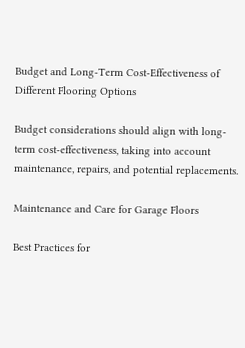Budget and Long-Term Cost-Effectiveness of Different Flooring Options

Budget considerations should align with long-term cost-effectiveness, taking into account maintenance, repairs, and potential replacements.

Maintenance and Care for Garage Floors

Best Practices for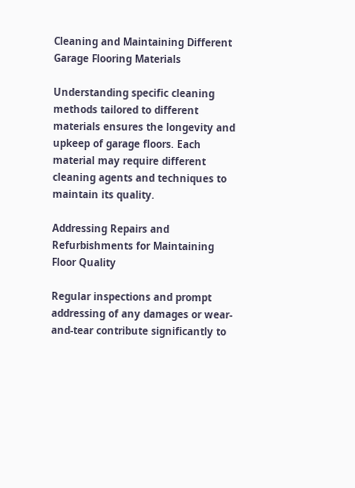Cleaning and Maintaining Different Garage Flooring Materials

Understanding specific cleaning methods tailored to different materials ensures the longevity and upkeep of garage floors. Each material may require different cleaning agents and techniques to maintain its quality.

Addressing Repairs and Refurbishments for Maintaining Floor Quality

Regular inspections and prompt addressing of any damages or wear-and-tear contribute significantly to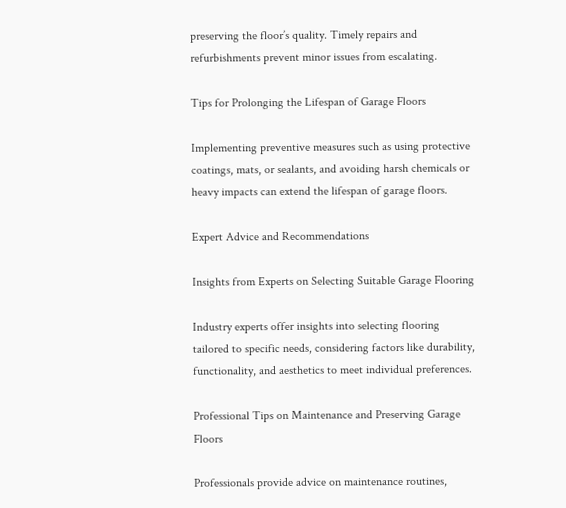preserving the floor’s quality. Timely repairs and refurbishments prevent minor issues from escalating.

Tips for Prolonging the Lifespan of Garage Floors

Implementing preventive measures such as using protective coatings, mats, or sealants, and avoiding harsh chemicals or heavy impacts can extend the lifespan of garage floors.

Expert Advice and Recommendations

Insights from Experts on Selecting Suitable Garage Flooring

Industry experts offer insights into selecting flooring tailored to specific needs, considering factors like durability, functionality, and aesthetics to meet individual preferences.

Professional Tips on Maintenance and Preserving Garage Floors

Professionals provide advice on maintenance routines,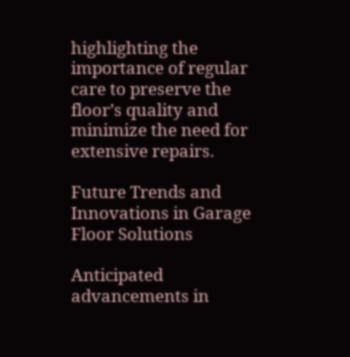highlighting the importance of regular care to preserve the floor’s quality and minimize the need for extensive repairs.

Future Trends and Innovations in Garage Floor Solutions

Anticipated advancements in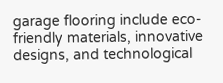garage flooring include eco-friendly materials, innovative designs, and technological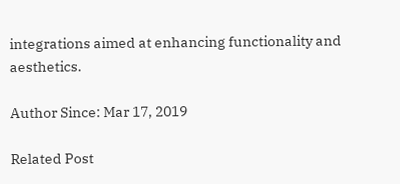integrations aimed at enhancing functionality and aesthetics.

Author Since: Mar 17, 2019

Related Post